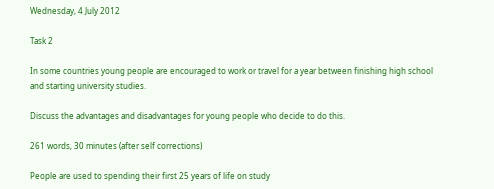Wednesday, 4 July 2012

Task 2

In some countries young people are encouraged to work or travel for a year between finishing high school and starting university studies.

Discuss the advantages and disadvantages for young people who decide to do this.

261 words, 30 minutes (after self corrections)

People are used to spending their first 25 years of life on study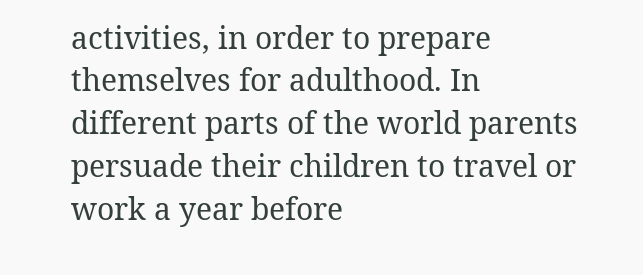activities, in order to prepare themselves for adulthood. In different parts of the world parents persuade their children to travel or work a year before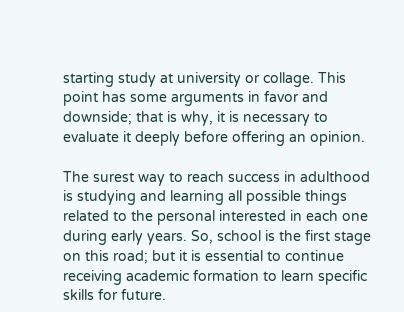starting study at university or collage. This point has some arguments in favor and downside; that is why, it is necessary to evaluate it deeply before offering an opinion.

The surest way to reach success in adulthood is studying and learning all possible things related to the personal interested in each one during early years. So, school is the first stage on this road; but it is essential to continue receiving academic formation to learn specific skills for future.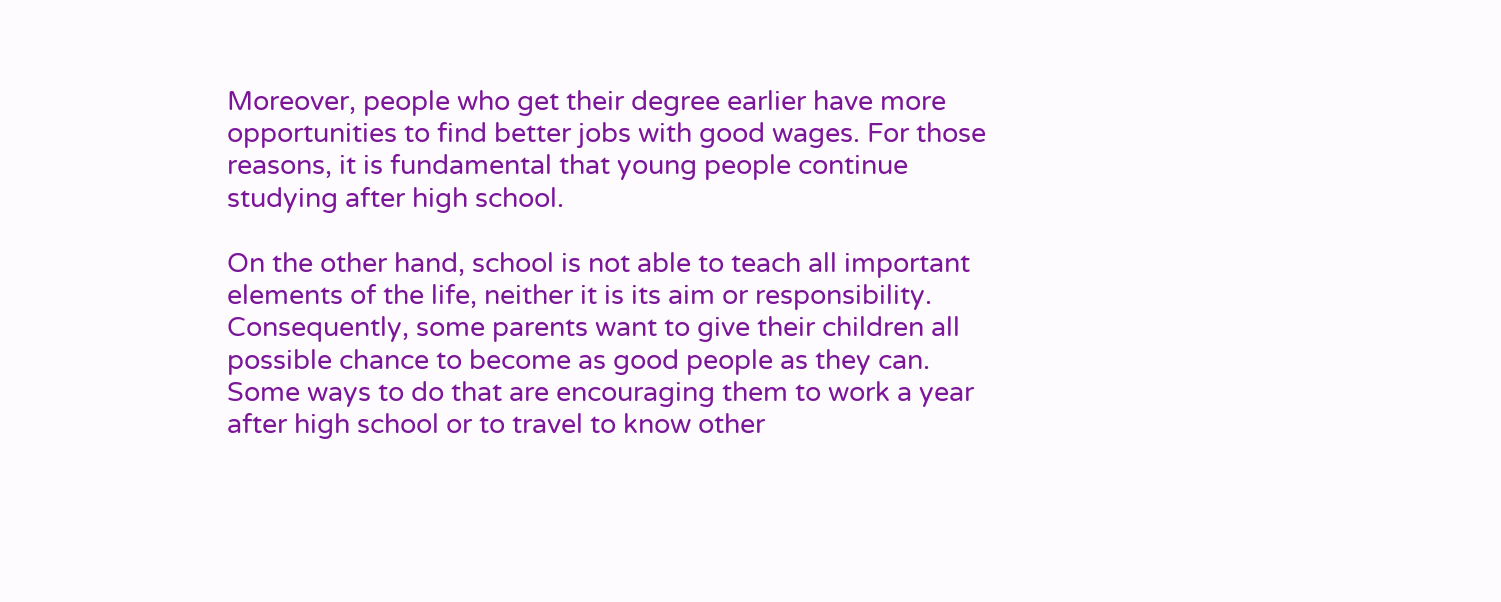Moreover, people who get their degree earlier have more opportunities to find better jobs with good wages. For those reasons, it is fundamental that young people continue studying after high school.

On the other hand, school is not able to teach all important elements of the life, neither it is its aim or responsibility. Consequently, some parents want to give their children all possible chance to become as good people as they can. Some ways to do that are encouraging them to work a year after high school or to travel to know other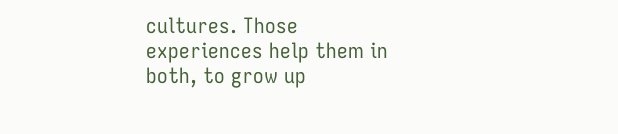cultures. Those experiences help them in both, to grow up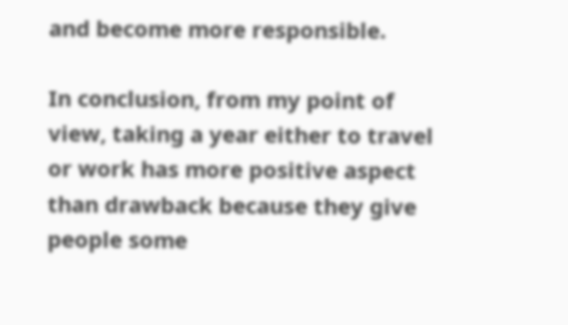and become more responsible.

In conclusion, from my point of view, taking a year either to travel or work has more positive aspect than drawback because they give people some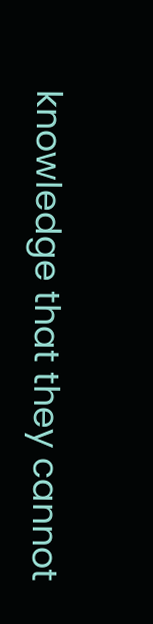knowledge that they cannot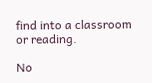find into a classroom or reading.

No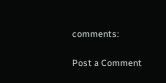comments:

Post a Comment